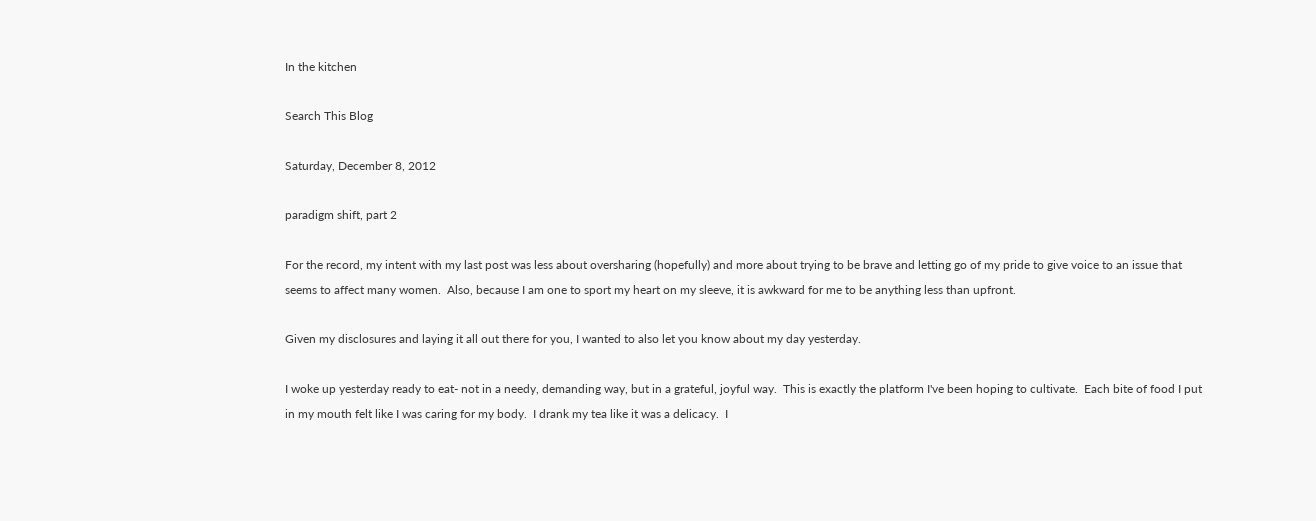In the kitchen

Search This Blog

Saturday, December 8, 2012

paradigm shift, part 2

For the record, my intent with my last post was less about oversharing (hopefully) and more about trying to be brave and letting go of my pride to give voice to an issue that seems to affect many women.  Also, because I am one to sport my heart on my sleeve, it is awkward for me to be anything less than upfront.

Given my disclosures and laying it all out there for you, I wanted to also let you know about my day yesterday.

I woke up yesterday ready to eat- not in a needy, demanding way, but in a grateful, joyful way.  This is exactly the platform I've been hoping to cultivate.  Each bite of food I put in my mouth felt like I was caring for my body.  I drank my tea like it was a delicacy.  I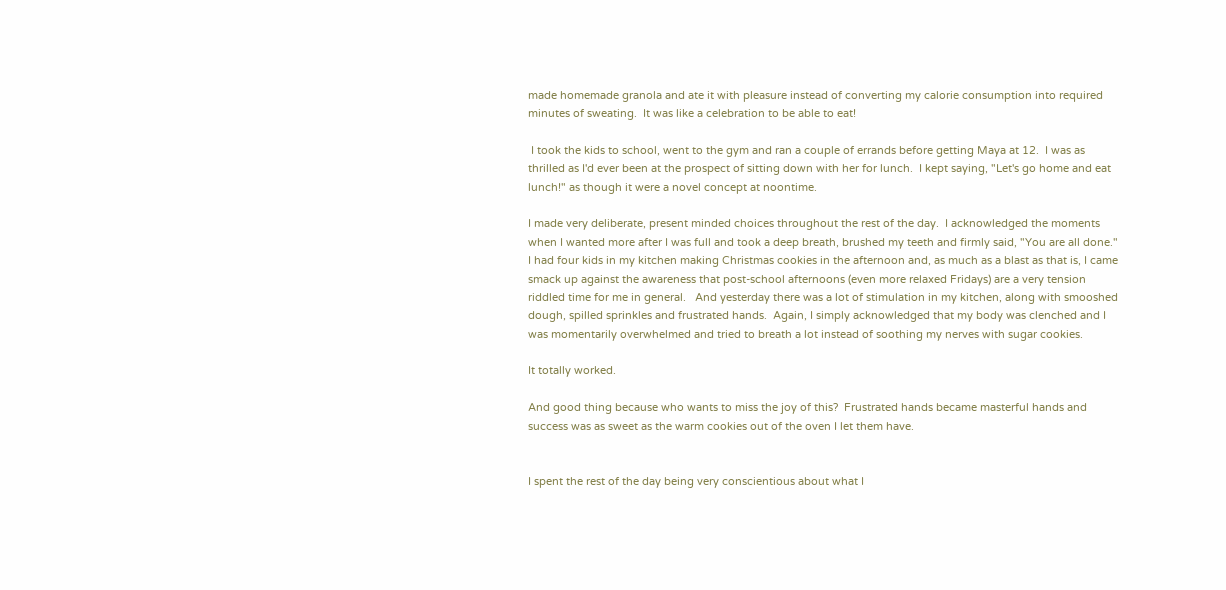made homemade granola and ate it with pleasure instead of converting my calorie consumption into required minutes of sweating.  It was like a celebration to be able to eat!

 I took the kids to school, went to the gym and ran a couple of errands before getting Maya at 12.  I was as thrilled as I'd ever been at the prospect of sitting down with her for lunch.  I kept saying, "Let's go home and eat lunch!" as though it were a novel concept at noontime.

I made very deliberate, present minded choices throughout the rest of the day.  I acknowledged the moments when I wanted more after I was full and took a deep breath, brushed my teeth and firmly said, "You are all done."  I had four kids in my kitchen making Christmas cookies in the afternoon and, as much as a blast as that is, I came smack up against the awareness that post-school afternoons (even more relaxed Fridays) are a very tension riddled time for me in general.   And yesterday there was a lot of stimulation in my kitchen, along with smooshed dough, spilled sprinkles and frustrated hands.  Again, I simply acknowledged that my body was clenched and I was momentarily overwhelmed and tried to breath a lot instead of soothing my nerves with sugar cookies.

It totally worked.

And good thing because who wants to miss the joy of this?  Frustrated hands became masterful hands and success was as sweet as the warm cookies out of the oven I let them have.


I spent the rest of the day being very conscientious about what I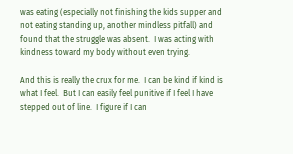was eating (especially not finishing the kids supper and not eating standing up, another mindless pitfall) and found that the struggle was absent.  I was acting with kindness toward my body without even trying.

And this is really the crux for me.  I can be kind if kind is what I feel.  But I can easily feel punitive if I feel I have stepped out of line.  I figure if I can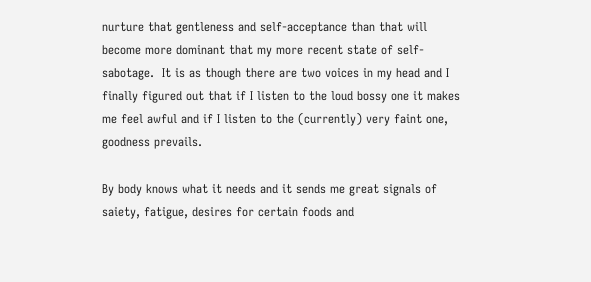nurture that gentleness and self-acceptance than that will become more dominant that my more recent state of self-sabotage.  It is as though there are two voices in my head and I finally figured out that if I listen to the loud bossy one it makes me feel awful and if I listen to the (currently) very faint one, goodness prevails.

By body knows what it needs and it sends me great signals of saiety, fatigue, desires for certain foods and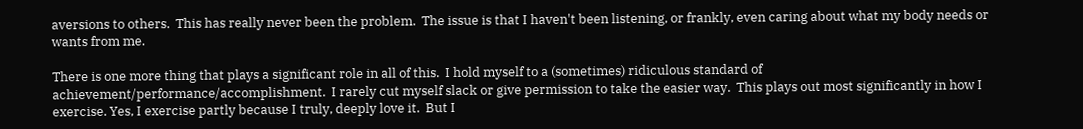aversions to others.  This has really never been the problem.  The issue is that I haven't been listening, or frankly, even caring about what my body needs or wants from me.

There is one more thing that plays a significant role in all of this.  I hold myself to a (sometimes) ridiculous standard of achievement/performance/accomplishment.  I rarely cut myself slack or give permission to take the easier way.  This plays out most significantly in how I exercise. Yes, I exercise partly because I truly, deeply love it.  But I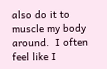also do it to muscle my body around.  I often feel like I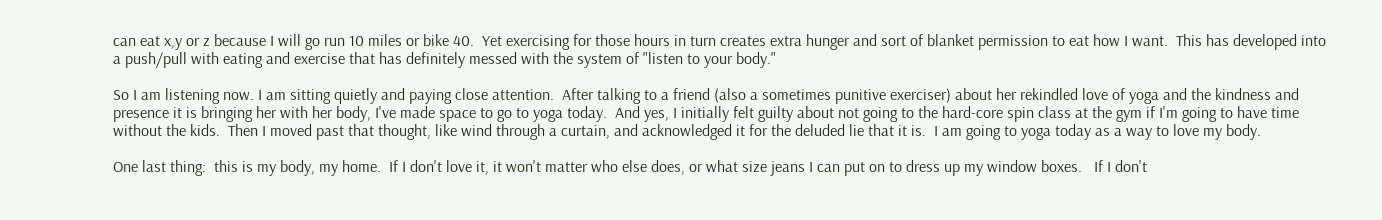can eat x,y or z because I will go run 10 miles or bike 40.  Yet exercising for those hours in turn creates extra hunger and sort of blanket permission to eat how I want.  This has developed into a push/pull with eating and exercise that has definitely messed with the system of "listen to your body."

So I am listening now. I am sitting quietly and paying close attention.  After talking to a friend (also a sometimes punitive exerciser) about her rekindled love of yoga and the kindness and presence it is bringing her with her body, I've made space to go to yoga today.  And yes, I initially felt guilty about not going to the hard-core spin class at the gym if I'm going to have time without the kids.  Then I moved past that thought, like wind through a curtain, and acknowledged it for the deluded lie that it is.  I am going to yoga today as a way to love my body.

One last thing:  this is my body, my home.  If I don't love it, it won't matter who else does, or what size jeans I can put on to dress up my window boxes.   If I don't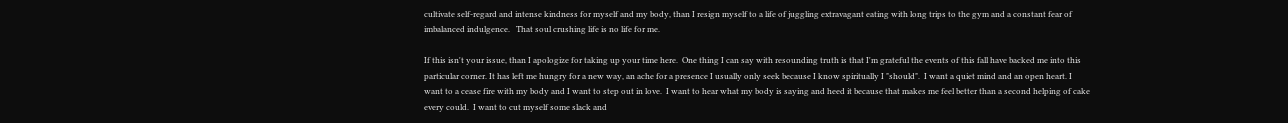cultivate self-regard and intense kindness for myself and my body, than I resign myself to a life of juggling extravagant eating with long trips to the gym and a constant fear of imbalanced indulgence.   That soul crushing life is no life for me.

If this isn't your issue, than I apologize for taking up your time here.  One thing I can say with resounding truth is that I'm grateful the events of this fall have backed me into this particular corner. It has left me hungry for a new way, an ache for a presence I usually only seek because I know spiritually I "should".  I want a quiet mind and an open heart. I want to a cease fire with my body and I want to step out in love.  I want to hear what my body is saying and heed it because that makes me feel better than a second helping of cake every could.  I want to cut myself some slack and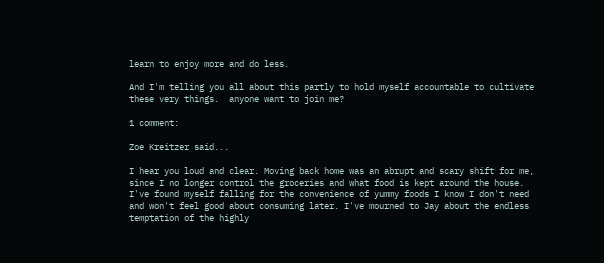learn to enjoy more and do less.

And I'm telling you all about this partly to hold myself accountable to cultivate these very things.  anyone want to join me?

1 comment:

Zoe Kreitzer said...

I hear you loud and clear. Moving back home was an abrupt and scary shift for me, since I no longer control the groceries and what food is kept around the house. I've found myself falling for the convenience of yummy foods I know I don't need and won't feel good about consuming later. I've mourned to Jay about the endless temptation of the highly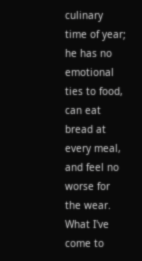culinary time of year; he has no emotional ties to food, can eat bread at every meal, and feel no worse for the wear. What I've come to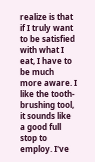realize is that if I truly want to be satisfied with what I eat, I have to be much more aware. I like the tooth-brushing tool, it sounds like a good full stop to employ. I've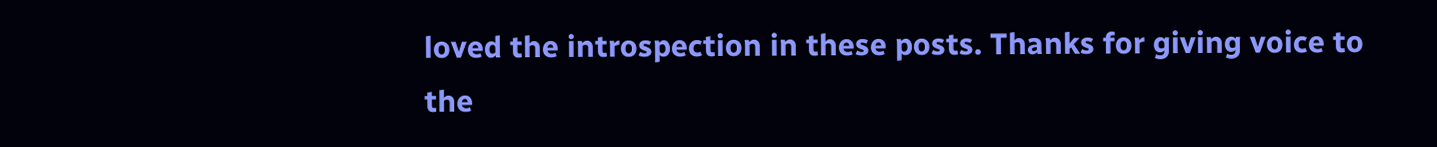loved the introspection in these posts. Thanks for giving voice to the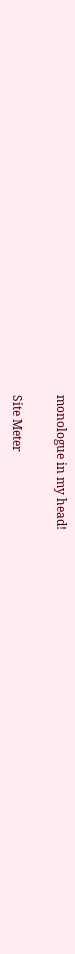monologue in my head!

Site Meter